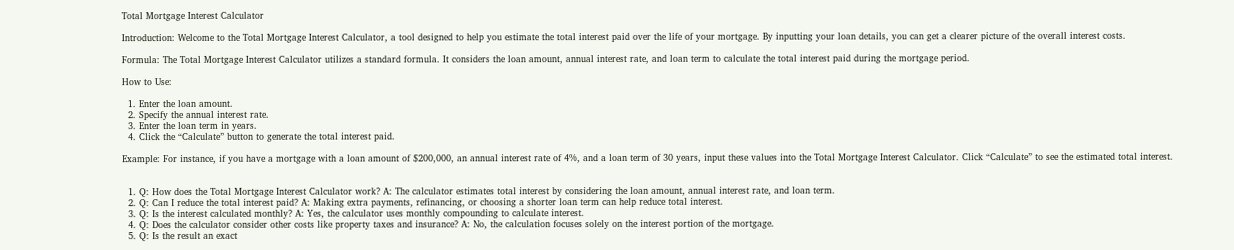Total Mortgage Interest Calculator

Introduction: Welcome to the Total Mortgage Interest Calculator, a tool designed to help you estimate the total interest paid over the life of your mortgage. By inputting your loan details, you can get a clearer picture of the overall interest costs.

Formula: The Total Mortgage Interest Calculator utilizes a standard formula. It considers the loan amount, annual interest rate, and loan term to calculate the total interest paid during the mortgage period.

How to Use:

  1. Enter the loan amount.
  2. Specify the annual interest rate.
  3. Enter the loan term in years.
  4. Click the “Calculate” button to generate the total interest paid.

Example: For instance, if you have a mortgage with a loan amount of $200,000, an annual interest rate of 4%, and a loan term of 30 years, input these values into the Total Mortgage Interest Calculator. Click “Calculate” to see the estimated total interest.


  1. Q: How does the Total Mortgage Interest Calculator work? A: The calculator estimates total interest by considering the loan amount, annual interest rate, and loan term.
  2. Q: Can I reduce the total interest paid? A: Making extra payments, refinancing, or choosing a shorter loan term can help reduce total interest.
  3. Q: Is the interest calculated monthly? A: Yes, the calculator uses monthly compounding to calculate interest.
  4. Q: Does the calculator consider other costs like property taxes and insurance? A: No, the calculation focuses solely on the interest portion of the mortgage.
  5. Q: Is the result an exact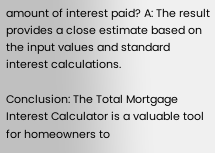amount of interest paid? A: The result provides a close estimate based on the input values and standard interest calculations.

Conclusion: The Total Mortgage Interest Calculator is a valuable tool for homeowners to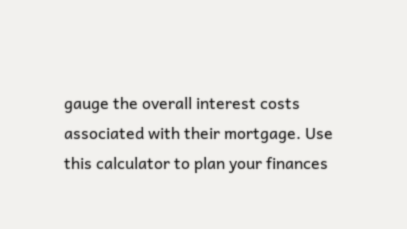gauge the overall interest costs associated with their mortgage. Use this calculator to plan your finances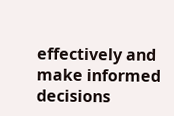effectively and make informed decisions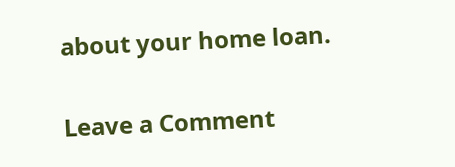about your home loan.

Leave a Comment